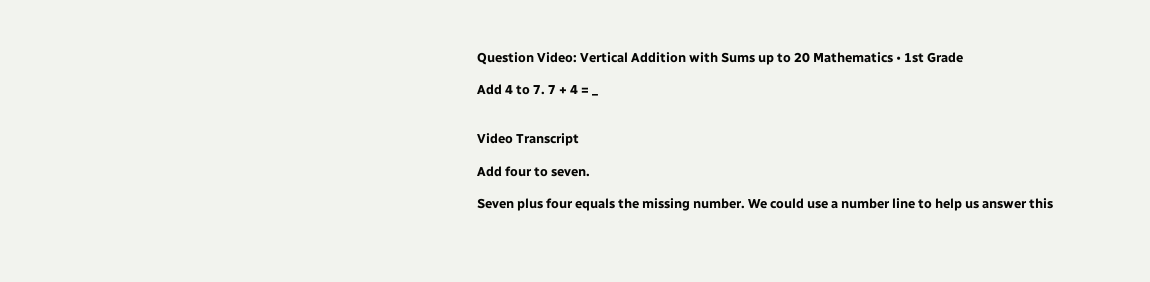Question Video: Vertical Addition with Sums up to 20 Mathematics • 1st Grade

Add 4 to 7. 7 + 4 = _


Video Transcript

Add four to seven.

Seven plus four equals the missing number. We could use a number line to help us answer this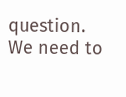question. We need to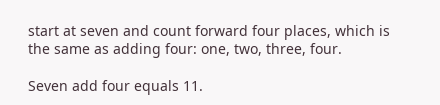start at seven and count forward four places, which is the same as adding four: one, two, three, four.

Seven add four equals 11.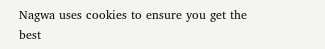Nagwa uses cookies to ensure you get the best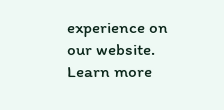experience on our website. Learn more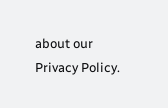about our Privacy Policy.